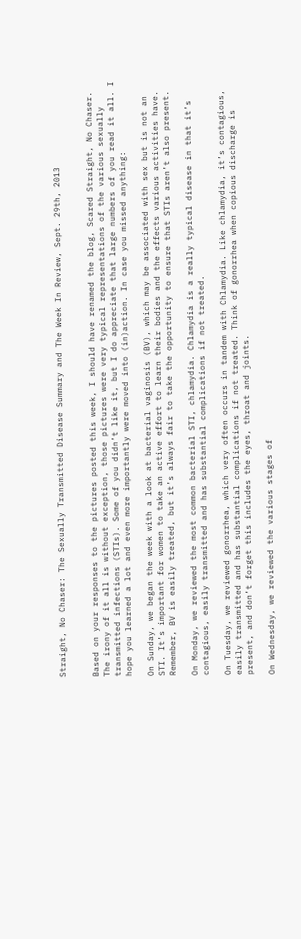Straight, No Chaser: The Sexually Transmitted Disease Summary and The Week In Review, Sept. 29th, 2013


Based on your responses to the pictures posted this week, I should have renamed the blog, Scared Straight, No Chaser. The irony of it all is without exception, those pictures were very typical representations of the various sexually transmitted infections (STIs). Some of you didn’t like it, but I do appreciate that large numbers of you read it all. I hope you learned a lot and even more importantly were moved into (in)action. In case you missed anything:

On Sunday, we began the week with a look at bacterial vaginosis (BV), which may be associated with sex but is not an STI. It’s important for women to take an active effort to learn their bodies and the effects various activities have. Remember, BV is easily treated, but it’s always fair to take the opportunity to ensure that STIs aren’t also present.

On Monday, we reviewed the most common bacterial STI, chlamydia. Chlamydia is a really typical disease in that it’s contagious, easily transmitted and has substantial complications if not treated.

On Tuesday, we reviewed gonorrhea, which very often occurs in tandem with Chlamydia. Like chlamydia, it’s contagious, easily transmitted and has substantial complications if not treated. Think of gonorrhea when copious discharge is present, and don’t forget this includes the eyes, throat and joints.

On Wednesday, we reviewed the various stages of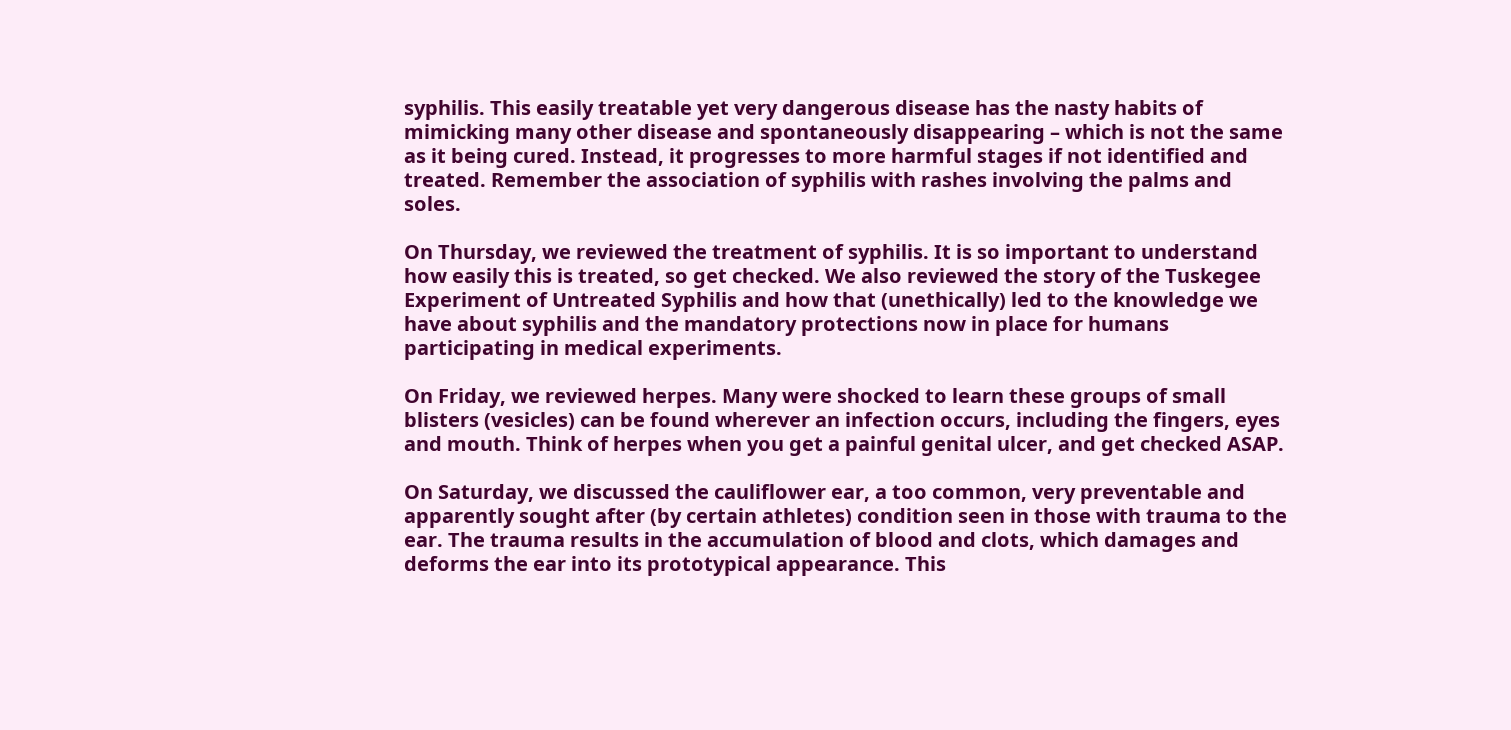syphilis. This easily treatable yet very dangerous disease has the nasty habits of mimicking many other disease and spontaneously disappearing – which is not the same as it being cured. Instead, it progresses to more harmful stages if not identified and treated. Remember the association of syphilis with rashes involving the palms and soles.

On Thursday, we reviewed the treatment of syphilis. It is so important to understand how easily this is treated, so get checked. We also reviewed the story of the Tuskegee Experiment of Untreated Syphilis and how that (unethically) led to the knowledge we have about syphilis and the mandatory protections now in place for humans participating in medical experiments.

On Friday, we reviewed herpes. Many were shocked to learn these groups of small blisters (vesicles) can be found wherever an infection occurs, including the fingers, eyes and mouth. Think of herpes when you get a painful genital ulcer, and get checked ASAP.

On Saturday, we discussed the cauliflower ear, a too common, very preventable and apparently sought after (by certain athletes) condition seen in those with trauma to the ear. The trauma results in the accumulation of blood and clots, which damages and deforms the ear into its prototypical appearance. This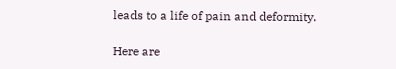leads to a life of pain and deformity.

Here are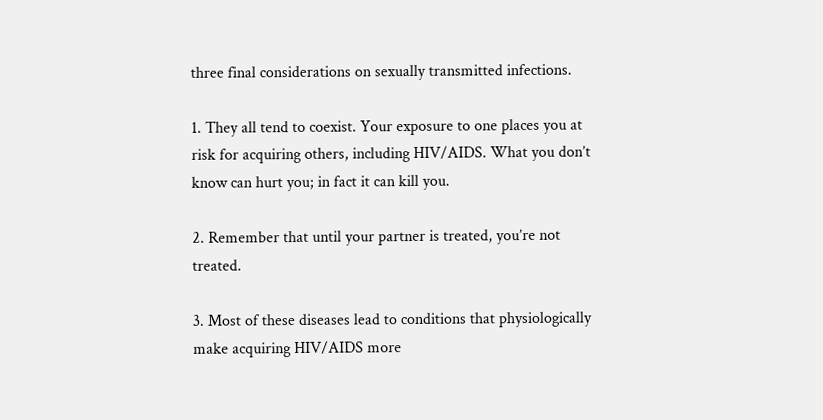three final considerations on sexually transmitted infections.

1. They all tend to coexist. Your exposure to one places you at risk for acquiring others, including HIV/AIDS. What you don’t know can hurt you; in fact it can kill you.

2. Remember that until your partner is treated, you’re not treated.

3. Most of these diseases lead to conditions that physiologically make acquiring HIV/AIDS more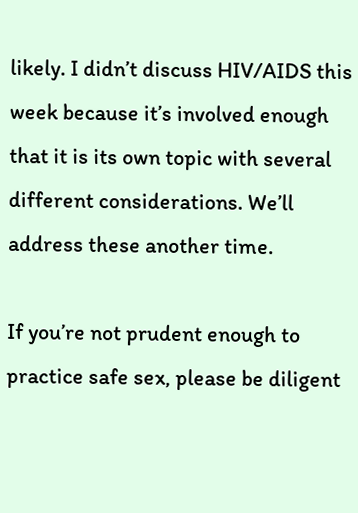likely. I didn’t discuss HIV/AIDS this week because it’s involved enough that it is its own topic with several different considerations. We’ll address these another time.

If you’re not prudent enough to practice safe sex, please be diligent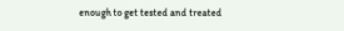enough to get tested and treated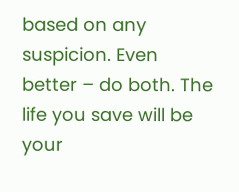based on any suspicion. Even better – do both. The life you save will be your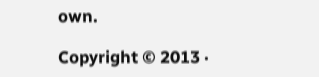own.

Copyright © 2013 ·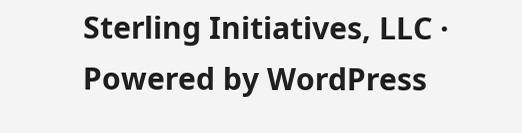Sterling Initiatives, LLC · Powered by WordPress